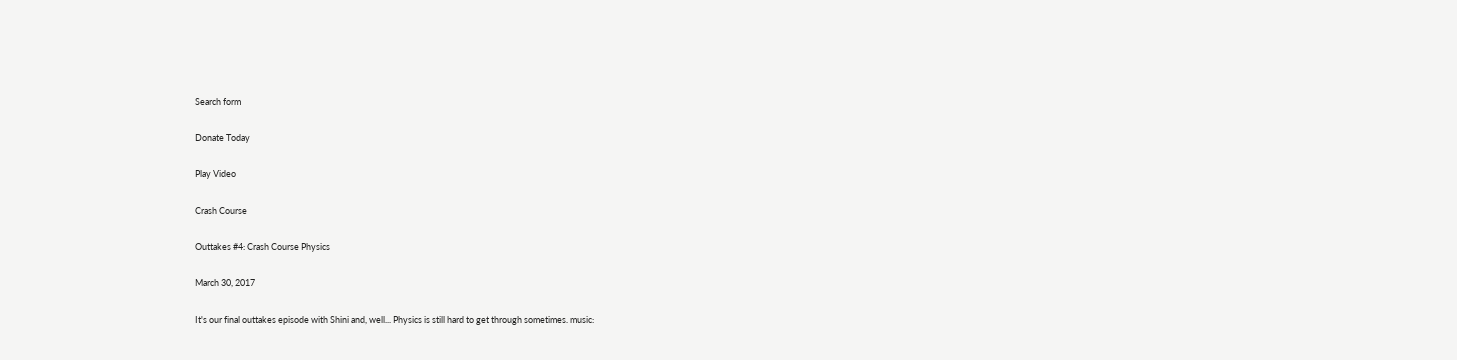Search form

Donate Today

Play Video

Crash Course

Outtakes #4: Crash Course Physics

March 30, 2017

It's our final outtakes episode with Shini and, well... Physics is still hard to get through sometimes. music: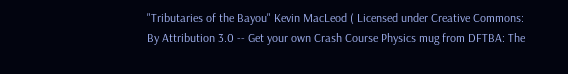"Tributaries of the Bayou" Kevin MacLeod ( Licensed under Creative Commons: By Attribution 3.0 -- Get your own Crash Course Physics mug from DFTBA: The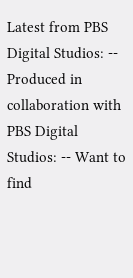Latest from PBS Digital Studios: -- Produced in collaboration with PBS Digital Studios: -- Want to find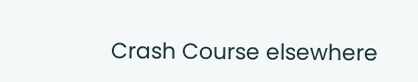Crash Course elsewhere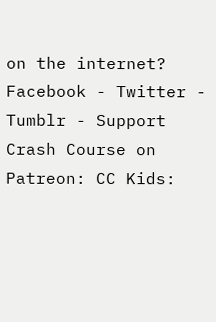on the internet? Facebook - Twitter - Tumblr - Support Crash Course on Patreon: CC Kids: